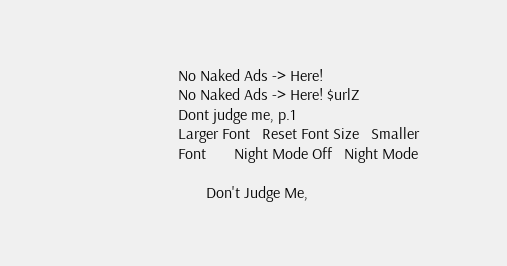No Naked Ads -> Here!
No Naked Ads -> Here! $urlZ
Dont judge me, p.1
Larger Font   Reset Font Size   Smaller Font       Night Mode Off   Night Mode

       Don't Judge Me,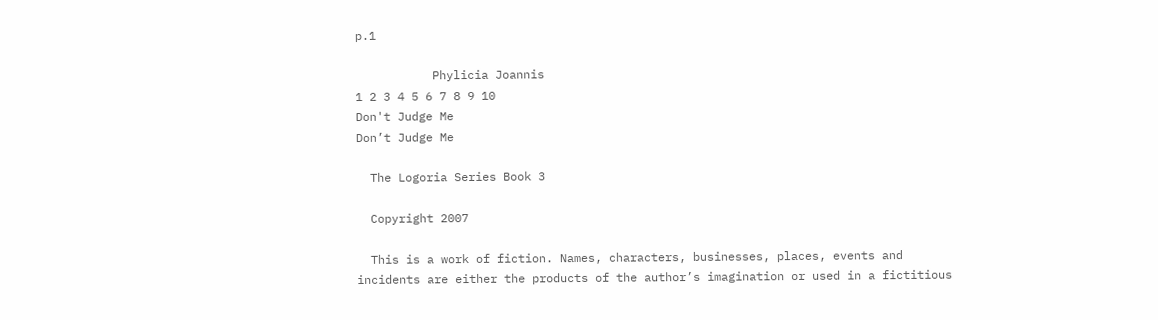p.1

           Phylicia Joannis
1 2 3 4 5 6 7 8 9 10
Don't Judge Me
Don’t Judge Me

  The Logoria Series Book 3

  Copyright 2007

  This is a work of fiction. Names, characters, businesses, places, events and incidents are either the products of the author’s imagination or used in a fictitious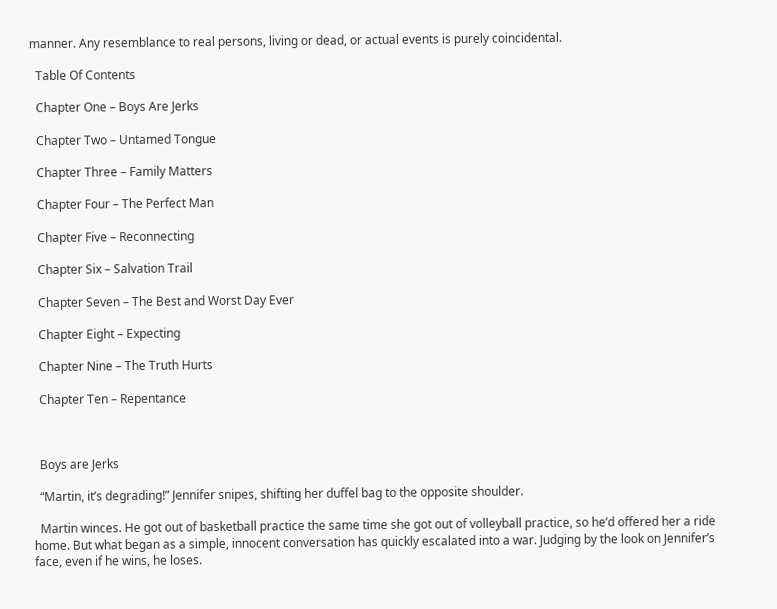manner. Any resemblance to real persons, living or dead, or actual events is purely coincidental.

  Table Of Contents

  Chapter One – Boys Are Jerks

  Chapter Two – Untamed Tongue

  Chapter Three – Family Matters

  Chapter Four – The Perfect Man

  Chapter Five – Reconnecting

  Chapter Six – Salvation Trail

  Chapter Seven – The Best and Worst Day Ever

  Chapter Eight – Expecting

  Chapter Nine – The Truth Hurts

  Chapter Ten – Repentance



  Boys are Jerks

  “Martin, it’s degrading!” Jennifer snipes, shifting her duffel bag to the opposite shoulder.

  Martin winces. He got out of basketball practice the same time she got out of volleyball practice, so he’d offered her a ride home. But what began as a simple, innocent conversation has quickly escalated into a war. Judging by the look on Jennifer’s face, even if he wins, he loses.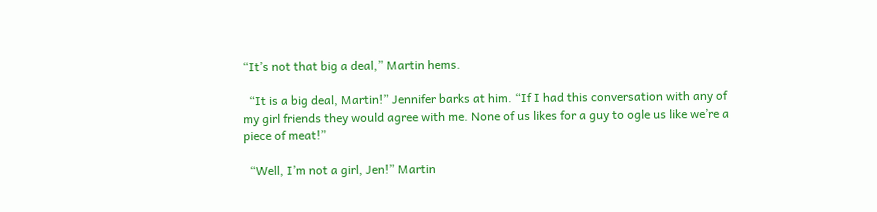“It’s not that big a deal,” Martin hems.

  “It is a big deal, Martin!” Jennifer barks at him. “If I had this conversation with any of my girl friends they would agree with me. None of us likes for a guy to ogle us like we’re a piece of meat!”

  “Well, I’m not a girl, Jen!” Martin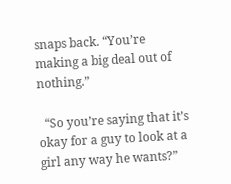snaps back. “You’re making a big deal out of nothing.”

  “So you’re saying that it’s okay for a guy to look at a girl any way he wants?”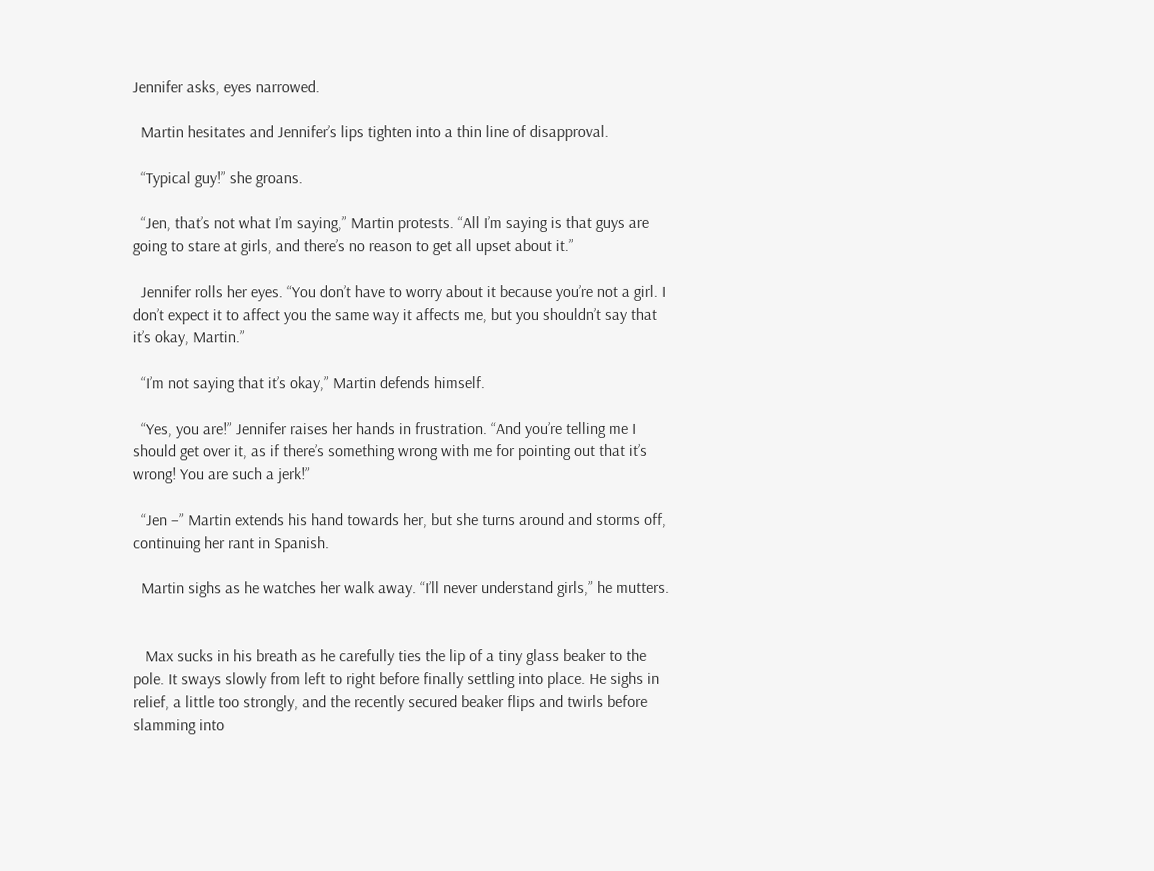Jennifer asks, eyes narrowed.

  Martin hesitates and Jennifer’s lips tighten into a thin line of disapproval.

  “Typical guy!” she groans.

  “Jen, that’s not what I’m saying,” Martin protests. “All I’m saying is that guys are going to stare at girls, and there’s no reason to get all upset about it.”

  Jennifer rolls her eyes. “You don’t have to worry about it because you’re not a girl. I don’t expect it to affect you the same way it affects me, but you shouldn’t say that it’s okay, Martin.”

  “I’m not saying that it’s okay,” Martin defends himself.

  “Yes, you are!” Jennifer raises her hands in frustration. “And you’re telling me I should get over it, as if there’s something wrong with me for pointing out that it’s wrong! You are such a jerk!”

  “Jen –” Martin extends his hand towards her, but she turns around and storms off, continuing her rant in Spanish.

  Martin sighs as he watches her walk away. “I’ll never understand girls,” he mutters.


   Max sucks in his breath as he carefully ties the lip of a tiny glass beaker to the pole. It sways slowly from left to right before finally settling into place. He sighs in relief, a little too strongly, and the recently secured beaker flips and twirls before slamming into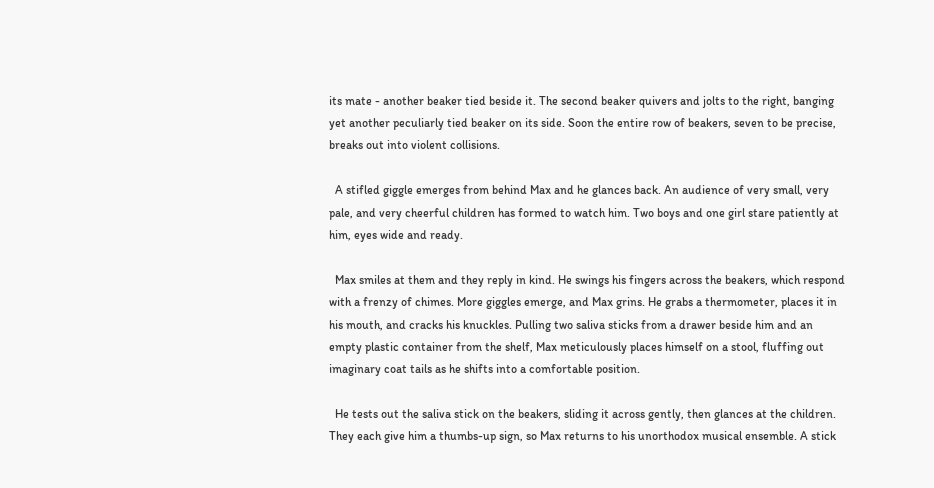its mate - another beaker tied beside it. The second beaker quivers and jolts to the right, banging yet another peculiarly tied beaker on its side. Soon the entire row of beakers, seven to be precise, breaks out into violent collisions.

  A stifled giggle emerges from behind Max and he glances back. An audience of very small, very pale, and very cheerful children has formed to watch him. Two boys and one girl stare patiently at him, eyes wide and ready.

  Max smiles at them and they reply in kind. He swings his fingers across the beakers, which respond with a frenzy of chimes. More giggles emerge, and Max grins. He grabs a thermometer, places it in his mouth, and cracks his knuckles. Pulling two saliva sticks from a drawer beside him and an empty plastic container from the shelf, Max meticulously places himself on a stool, fluffing out imaginary coat tails as he shifts into a comfortable position.

  He tests out the saliva stick on the beakers, sliding it across gently, then glances at the children. They each give him a thumbs-up sign, so Max returns to his unorthodox musical ensemble. A stick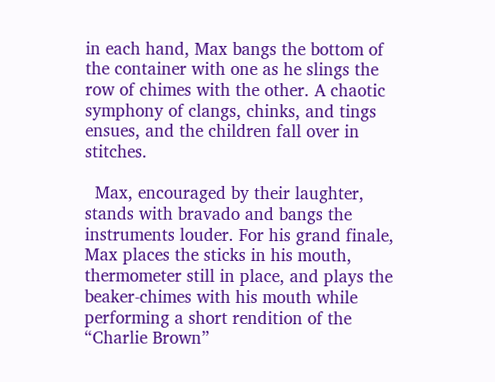in each hand, Max bangs the bottom of the container with one as he slings the row of chimes with the other. A chaotic symphony of clangs, chinks, and tings ensues, and the children fall over in stitches.

  Max, encouraged by their laughter, stands with bravado and bangs the instruments louder. For his grand finale, Max places the sticks in his mouth, thermometer still in place, and plays the beaker-chimes with his mouth while performing a short rendition of the “Charlie Brown”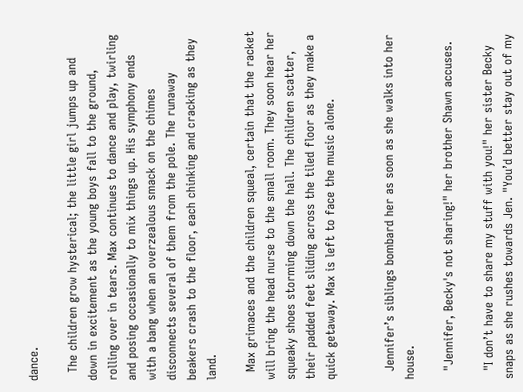dance.

  The children grow hysterical; the little girl jumps up and down in excitement as the young boys fall to the ground, rolling over in tears. Max continues to dance and play, twirling and posing occasionally to mix things up. His symphony ends with a bang when an overzealous smack on the chimes disconnects several of them from the pole. The runaway beakers crash to the floor, each chinking and cracking as they land.

  Max grimaces and the children squeal, certain that the racket will bring the head nurse to the small room. They soon hear her squeaky shoes storming down the hall. The children scatter, their padded feet sliding across the tiled floor as they make a quick getaway. Max is left to face the music alone.


  Jennifer’s siblings bombard her as soon as she walks into her house.

  "Jennifer, Becky's not sharing!" her brother Shawn accuses.

  "I don’t have to share my stuff with you!" her sister Becky snaps as she rushes towards Jen. "You’d better stay out of my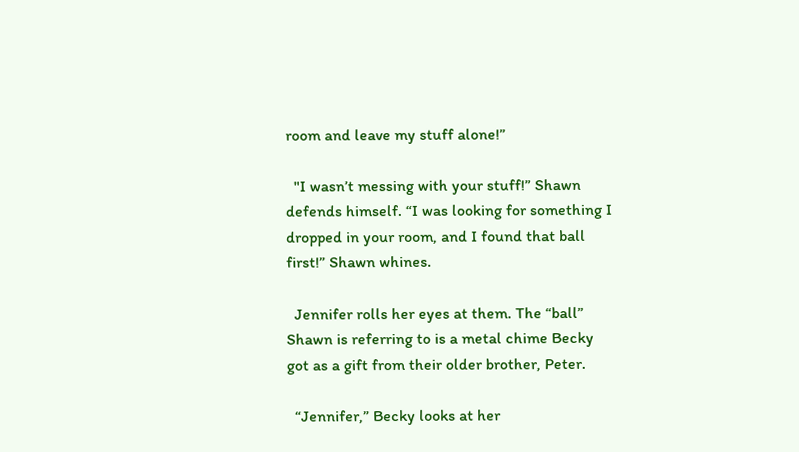room and leave my stuff alone!”

  "I wasn’t messing with your stuff!” Shawn defends himself. “I was looking for something I dropped in your room, and I found that ball first!” Shawn whines.

  Jennifer rolls her eyes at them. The “ball” Shawn is referring to is a metal chime Becky got as a gift from their older brother, Peter.

  “Jennifer,” Becky looks at her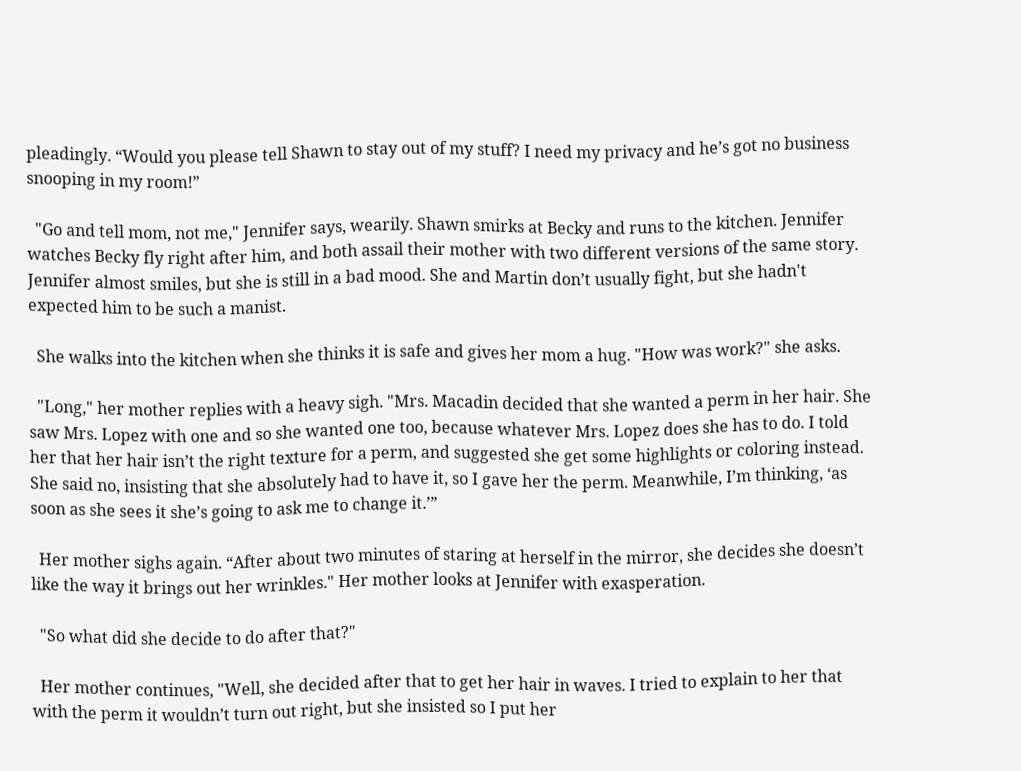pleadingly. “Would you please tell Shawn to stay out of my stuff? I need my privacy and he’s got no business snooping in my room!”

  "Go and tell mom, not me," Jennifer says, wearily. Shawn smirks at Becky and runs to the kitchen. Jennifer watches Becky fly right after him, and both assail their mother with two different versions of the same story. Jennifer almost smiles, but she is still in a bad mood. She and Martin don’t usually fight, but she hadn't expected him to be such a manist.

  She walks into the kitchen when she thinks it is safe and gives her mom a hug. "How was work?" she asks.

  "Long," her mother replies with a heavy sigh. "Mrs. Macadin decided that she wanted a perm in her hair. She saw Mrs. Lopez with one and so she wanted one too, because whatever Mrs. Lopez does she has to do. I told her that her hair isn’t the right texture for a perm, and suggested she get some highlights or coloring instead. She said no, insisting that she absolutely had to have it, so I gave her the perm. Meanwhile, I’m thinking, ‘as soon as she sees it she’s going to ask me to change it.’”

  Her mother sighs again. “After about two minutes of staring at herself in the mirror, she decides she doesn’t like the way it brings out her wrinkles." Her mother looks at Jennifer with exasperation.

  "So what did she decide to do after that?"

  Her mother continues, "Well, she decided after that to get her hair in waves. I tried to explain to her that with the perm it wouldn’t turn out right, but she insisted so I put her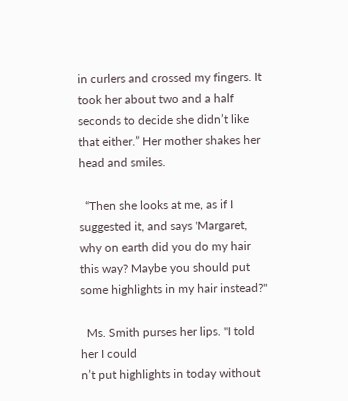in curlers and crossed my fingers. It took her about two and a half seconds to decide she didn’t like that either.” Her mother shakes her head and smiles.

  “Then she looks at me, as if I suggested it, and says 'Margaret, why on earth did you do my hair this way? Maybe you should put some highlights in my hair instead?"

  Ms. Smith purses her lips. "I told her I could
n’t put highlights in today without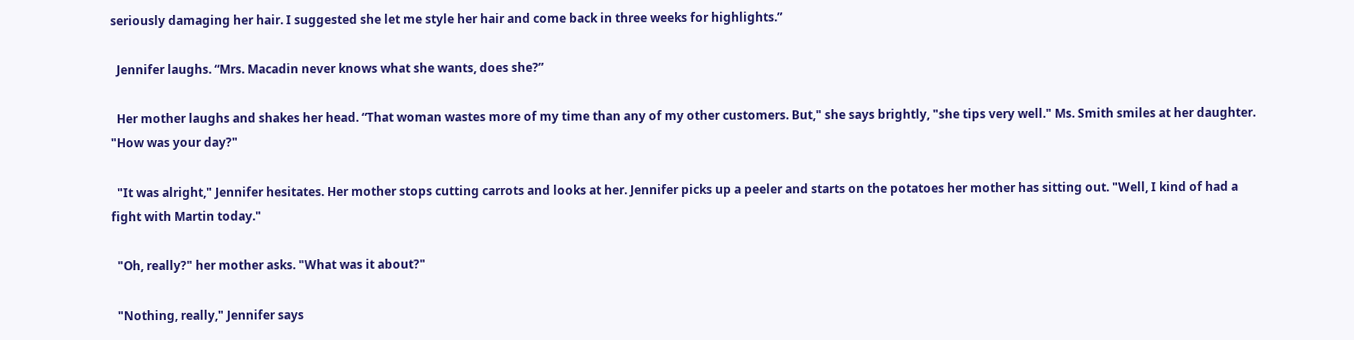seriously damaging her hair. I suggested she let me style her hair and come back in three weeks for highlights.”

  Jennifer laughs. “Mrs. Macadin never knows what she wants, does she?”

  Her mother laughs and shakes her head. “That woman wastes more of my time than any of my other customers. But," she says brightly, "she tips very well." Ms. Smith smiles at her daughter. "How was your day?"

  "It was alright," Jennifer hesitates. Her mother stops cutting carrots and looks at her. Jennifer picks up a peeler and starts on the potatoes her mother has sitting out. "Well, I kind of had a fight with Martin today."

  "Oh, really?" her mother asks. "What was it about?"

  "Nothing, really," Jennifer says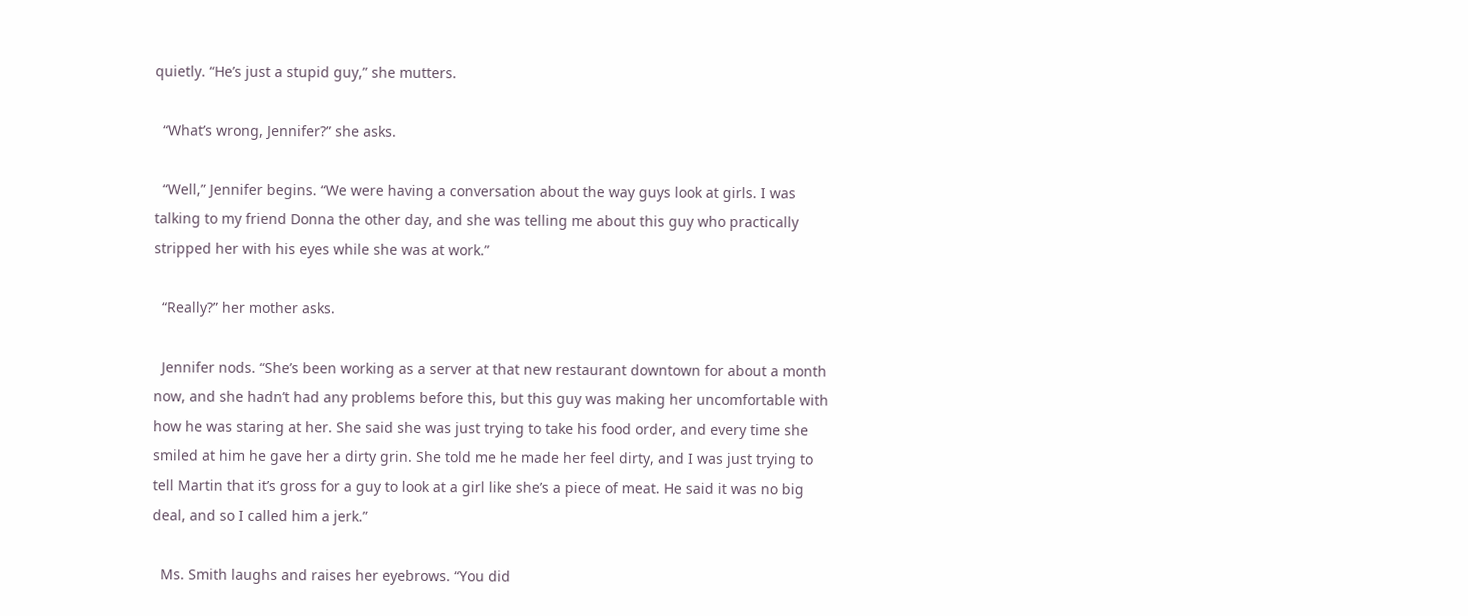quietly. “He’s just a stupid guy,” she mutters.

  “What’s wrong, Jennifer?” she asks.

  “Well,” Jennifer begins. “We were having a conversation about the way guys look at girls. I was talking to my friend Donna the other day, and she was telling me about this guy who practically stripped her with his eyes while she was at work.”

  “Really?” her mother asks.

  Jennifer nods. “She’s been working as a server at that new restaurant downtown for about a month now, and she hadn’t had any problems before this, but this guy was making her uncomfortable with how he was staring at her. She said she was just trying to take his food order, and every time she smiled at him he gave her a dirty grin. She told me he made her feel dirty, and I was just trying to tell Martin that it’s gross for a guy to look at a girl like she’s a piece of meat. He said it was no big deal, and so I called him a jerk.”

  Ms. Smith laughs and raises her eyebrows. “You did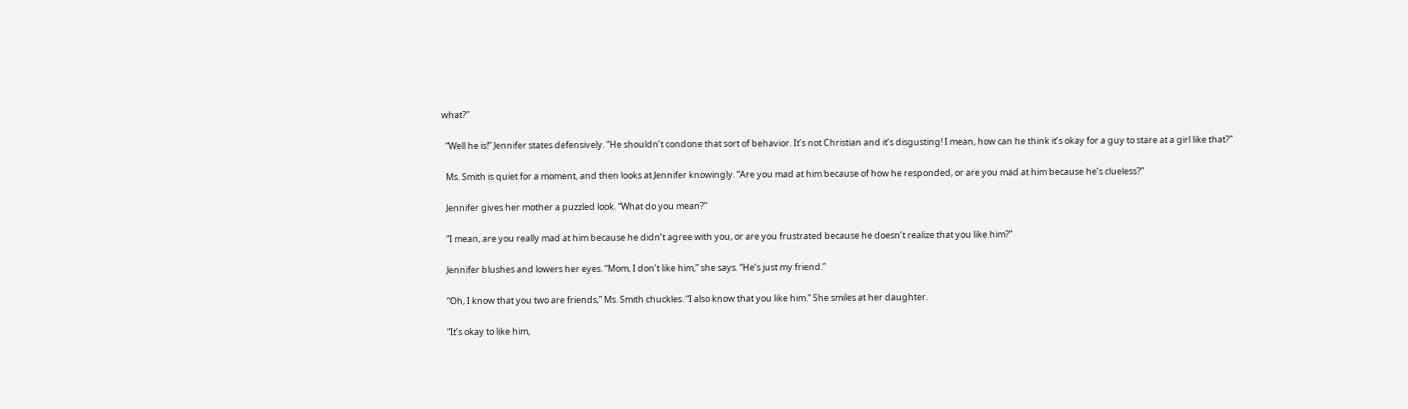what?”

  “Well he is!” Jennifer states defensively. “He shouldn’t condone that sort of behavior. It’s not Christian and it’s disgusting! I mean, how can he think it’s okay for a guy to stare at a girl like that?”

  Ms. Smith is quiet for a moment, and then looks at Jennifer knowingly. “Are you mad at him because of how he responded, or are you mad at him because he’s clueless?”

  Jennifer gives her mother a puzzled look. “What do you mean?”

  “I mean, are you really mad at him because he didn’t agree with you, or are you frustrated because he doesn’t realize that you like him?”

  Jennifer blushes and lowers her eyes. “Mom, I don’t like him,” she says. “He’s just my friend.”

  “Oh, I know that you two are friends,” Ms. Smith chuckles. “I also know that you like him.” She smiles at her daughter.

  “It’s okay to like him,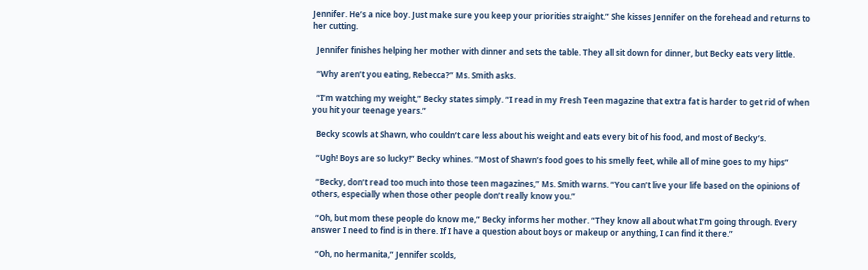Jennifer. He’s a nice boy. Just make sure you keep your priorities straight.” She kisses Jennifer on the forehead and returns to her cutting.

  Jennifer finishes helping her mother with dinner and sets the table. They all sit down for dinner, but Becky eats very little.

  “Why aren’t you eating, Rebecca?” Ms. Smith asks.

  “I’m watching my weight,” Becky states simply. “I read in my Fresh Teen magazine that extra fat is harder to get rid of when you hit your teenage years.”

  Becky scowls at Shawn, who couldn’t care less about his weight and eats every bit of his food, and most of Becky’s.

  “Ugh! Boys are so lucky!” Becky whines. “Most of Shawn’s food goes to his smelly feet, while all of mine goes to my hips”

  “Becky, don’t read too much into those teen magazines,” Ms. Smith warns. “You can’t live your life based on the opinions of others, especially when those other people don’t really know you.”

  “Oh, but mom these people do know me,” Becky informs her mother. “They know all about what I’m going through. Every answer I need to find is in there. If I have a question about boys or makeup or anything, I can find it there.”

  “Oh, no hermanita,” Jennifer scolds,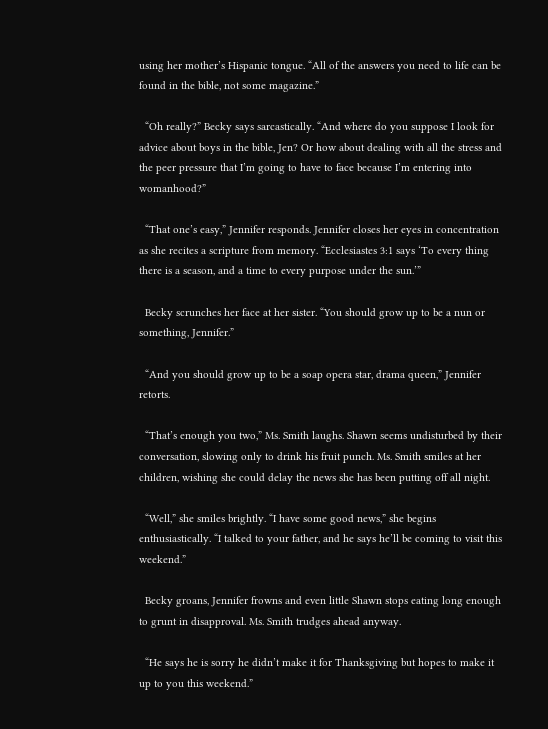using her mother’s Hispanic tongue. “All of the answers you need to life can be found in the bible, not some magazine.”

  “Oh really?” Becky says sarcastically. “And where do you suppose I look for advice about boys in the bible, Jen? Or how about dealing with all the stress and the peer pressure that I’m going to have to face because I’m entering into womanhood?”

  “That one’s easy,” Jennifer responds. Jennifer closes her eyes in concentration as she recites a scripture from memory. “Ecclesiastes 3:1 says ‘To every thing there is a season, and a time to every purpose under the sun.’”

  Becky scrunches her face at her sister. “You should grow up to be a nun or something, Jennifer.”

  “And you should grow up to be a soap opera star, drama queen,” Jennifer retorts.

  “That’s enough you two,” Ms. Smith laughs. Shawn seems undisturbed by their conversation, slowing only to drink his fruit punch. Ms. Smith smiles at her children, wishing she could delay the news she has been putting off all night.

  “Well,” she smiles brightly. “I have some good news,” she begins enthusiastically. “I talked to your father, and he says he’ll be coming to visit this weekend.”

  Becky groans, Jennifer frowns and even little Shawn stops eating long enough to grunt in disapproval. Ms. Smith trudges ahead anyway.

  “He says he is sorry he didn’t make it for Thanksgiving but hopes to make it up to you this weekend.”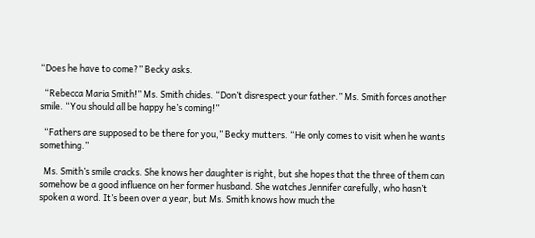“Does he have to come?” Becky asks.

  “Rebecca Maria Smith!” Ms. Smith chides. “Don’t disrespect your father.” Ms. Smith forces another smile. “You should all be happy he’s coming!”

  “Fathers are supposed to be there for you,” Becky mutters. “He only comes to visit when he wants something.”

  Ms. Smith’s smile cracks. She knows her daughter is right, but she hopes that the three of them can somehow be a good influence on her former husband. She watches Jennifer carefully, who hasn’t spoken a word. It’s been over a year, but Ms. Smith knows how much the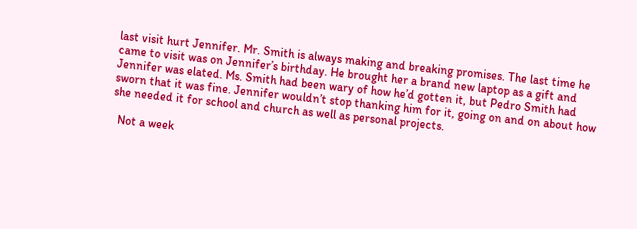last visit hurt Jennifer. Mr. Smith is always making and breaking promises. The last time he came to visit was on Jennifer’s birthday. He brought her a brand new laptop as a gift and Jennifer was elated. Ms. Smith had been wary of how he’d gotten it, but Pedro Smith had sworn that it was fine. Jennifer wouldn’t stop thanking him for it, going on and on about how she needed it for school and church as well as personal projects.

  Not a week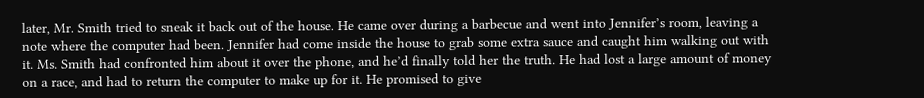later, Mr. Smith tried to sneak it back out of the house. He came over during a barbecue and went into Jennifer’s room, leaving a note where the computer had been. Jennifer had come inside the house to grab some extra sauce and caught him walking out with it. Ms. Smith had confronted him about it over the phone, and he’d finally told her the truth. He had lost a large amount of money on a race, and had to return the computer to make up for it. He promised to give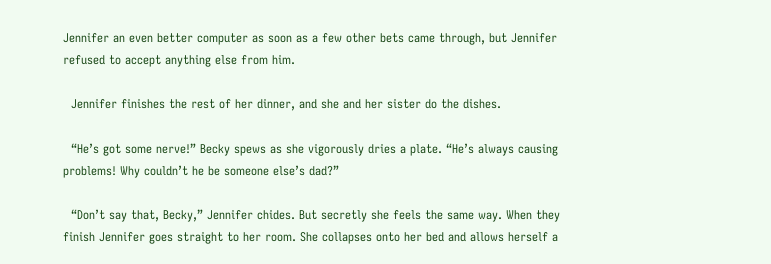Jennifer an even better computer as soon as a few other bets came through, but Jennifer refused to accept anything else from him.

  Jennifer finishes the rest of her dinner, and she and her sister do the dishes.

  “He’s got some nerve!” Becky spews as she vigorously dries a plate. “He’s always causing problems! Why couldn’t he be someone else’s dad?”

  “Don’t say that, Becky,” Jennifer chides. But secretly she feels the same way. When they finish Jennifer goes straight to her room. She collapses onto her bed and allows herself a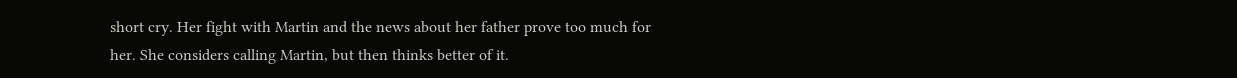short cry. Her fight with Martin and the news about her father prove too much for her. She considers calling Martin, but then thinks better of it.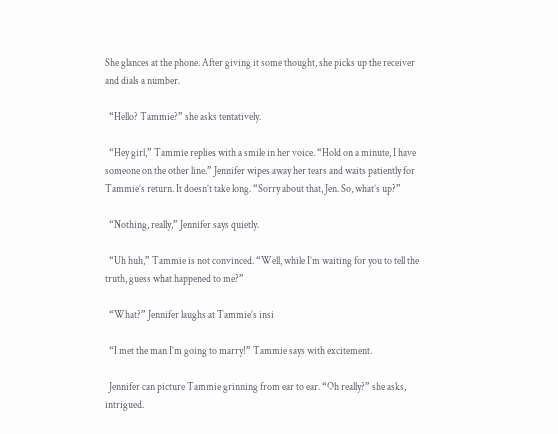She glances at the phone. After giving it some thought, she picks up the receiver and dials a number.

  “Hello? Tammie?” she asks tentatively.

  “Hey girl,” Tammie replies with a smile in her voice. “Hold on a minute, I have someone on the other line.” Jennifer wipes away her tears and waits patiently for Tammie’s return. It doesn’t take long. “Sorry about that, Jen. So, what’s up?”

  “Nothing, really,” Jennifer says quietly.

  “Uh huh,” Tammie is not convinced. “Well, while I’m waiting for you to tell the truth, guess what happened to me?”

  “What?” Jennifer laughs at Tammie’s insi

  “I met the man I’m going to marry!” Tammie says with excitement.

  Jennifer can picture Tammie grinning from ear to ear. “Oh really?” she asks, intrigued.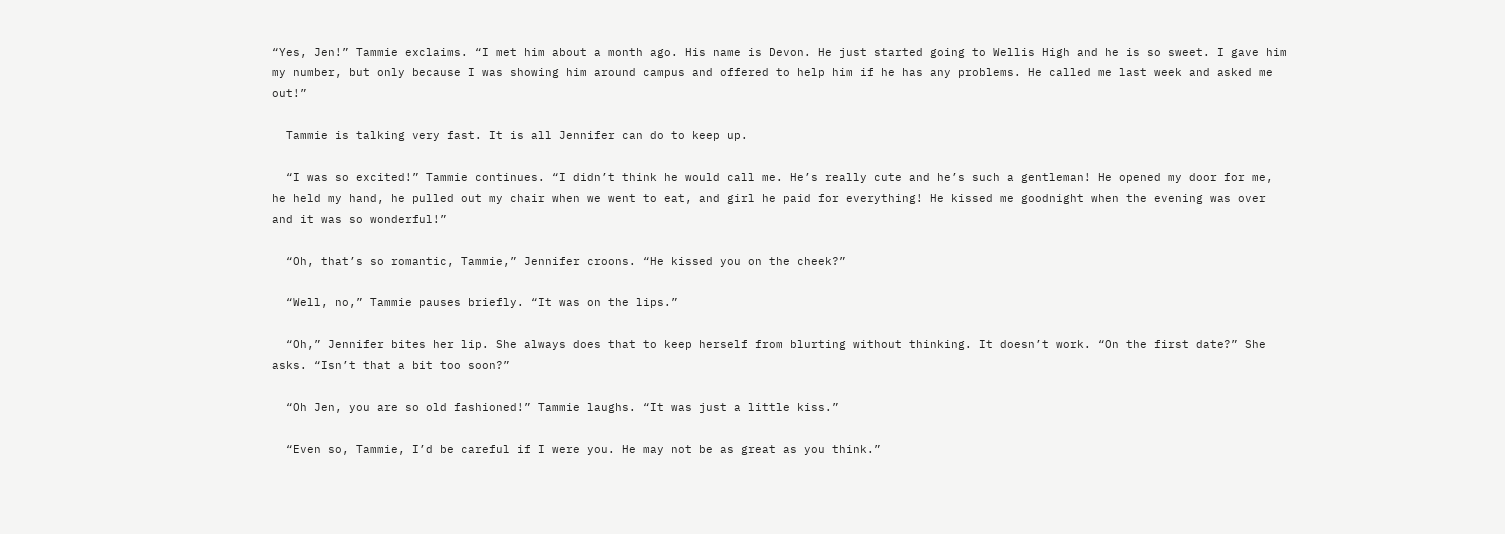“Yes, Jen!” Tammie exclaims. “I met him about a month ago. His name is Devon. He just started going to Wellis High and he is so sweet. I gave him my number, but only because I was showing him around campus and offered to help him if he has any problems. He called me last week and asked me out!”

  Tammie is talking very fast. It is all Jennifer can do to keep up.

  “I was so excited!” Tammie continues. “I didn’t think he would call me. He’s really cute and he’s such a gentleman! He opened my door for me, he held my hand, he pulled out my chair when we went to eat, and girl he paid for everything! He kissed me goodnight when the evening was over and it was so wonderful!”

  “Oh, that’s so romantic, Tammie,” Jennifer croons. “He kissed you on the cheek?”

  “Well, no,” Tammie pauses briefly. “It was on the lips.”

  “Oh,” Jennifer bites her lip. She always does that to keep herself from blurting without thinking. It doesn’t work. “On the first date?” She asks. “Isn’t that a bit too soon?”

  “Oh Jen, you are so old fashioned!” Tammie laughs. “It was just a little kiss.”

  “Even so, Tammie, I’d be careful if I were you. He may not be as great as you think.”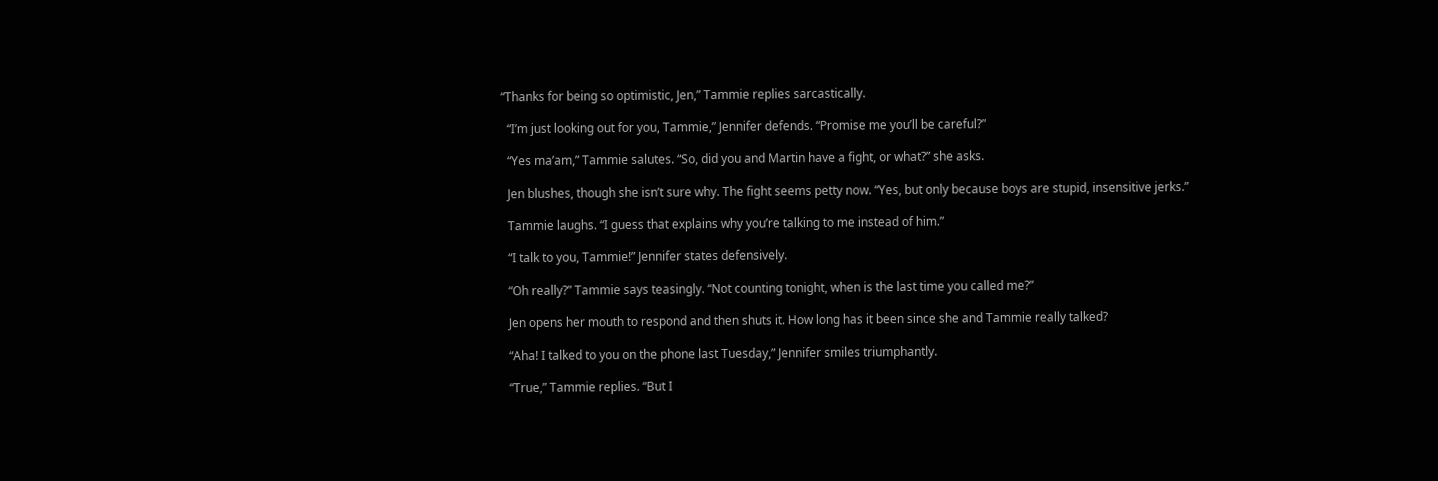“Thanks for being so optimistic, Jen,” Tammie replies sarcastically.

  “I’m just looking out for you, Tammie,” Jennifer defends. “Promise me you’ll be careful?”

  “Yes ma’am,” Tammie salutes. “So, did you and Martin have a fight, or what?” she asks.

  Jen blushes, though she isn’t sure why. The fight seems petty now. “Yes, but only because boys are stupid, insensitive jerks.”

  Tammie laughs. “I guess that explains why you’re talking to me instead of him.”

  “I talk to you, Tammie!” Jennifer states defensively.

  “Oh really?” Tammie says teasingly. “Not counting tonight, when is the last time you called me?”

  Jen opens her mouth to respond and then shuts it. How long has it been since she and Tammie really talked?

  “Aha! I talked to you on the phone last Tuesday,” Jennifer smiles triumphantly.

  “True,” Tammie replies. “But I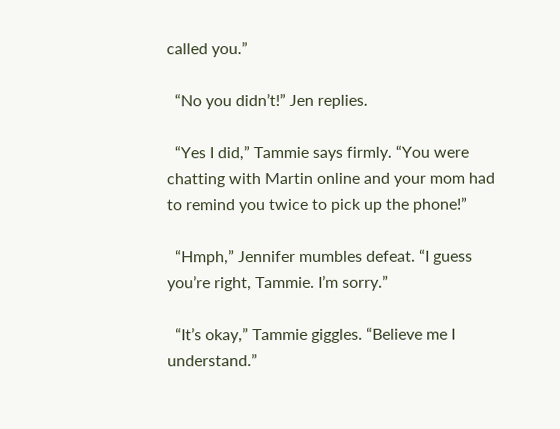called you.”

  “No you didn’t!” Jen replies.

  “Yes I did,” Tammie says firmly. “You were chatting with Martin online and your mom had to remind you twice to pick up the phone!”

  “Hmph,” Jennifer mumbles defeat. “I guess you’re right, Tammie. I’m sorry.”

  “It’s okay,” Tammie giggles. “Believe me I understand.”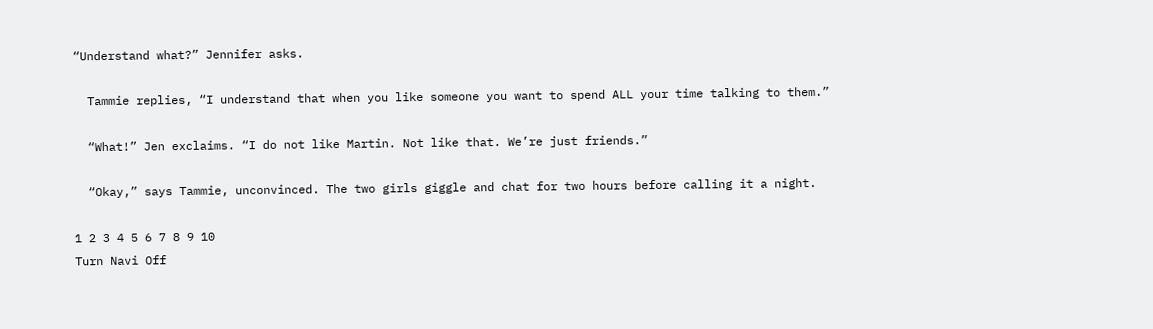“Understand what?” Jennifer asks.

  Tammie replies, “I understand that when you like someone you want to spend ALL your time talking to them.”

  “What!” Jen exclaims. “I do not like Martin. Not like that. We’re just friends.”

  “Okay,” says Tammie, unconvinced. The two girls giggle and chat for two hours before calling it a night.

1 2 3 4 5 6 7 8 9 10
Turn Navi Off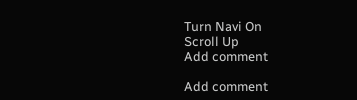Turn Navi On
Scroll Up
Add comment

Add comment